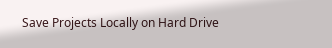Save Projects Locally on Hard Drive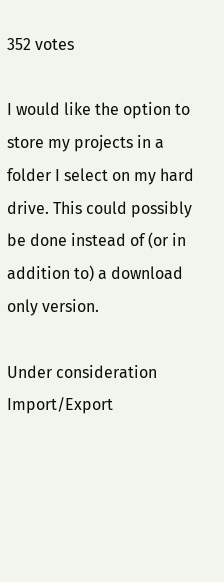352 votes

I would like the option to store my projects in a folder I select on my hard drive. This could possibly be done instead of (or in addition to) a download only version.

Under consideration Import/Export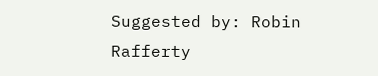Suggested by: Robin Rafferty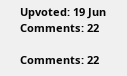Upvoted: 19 Jun Comments: 22

Comments: 22